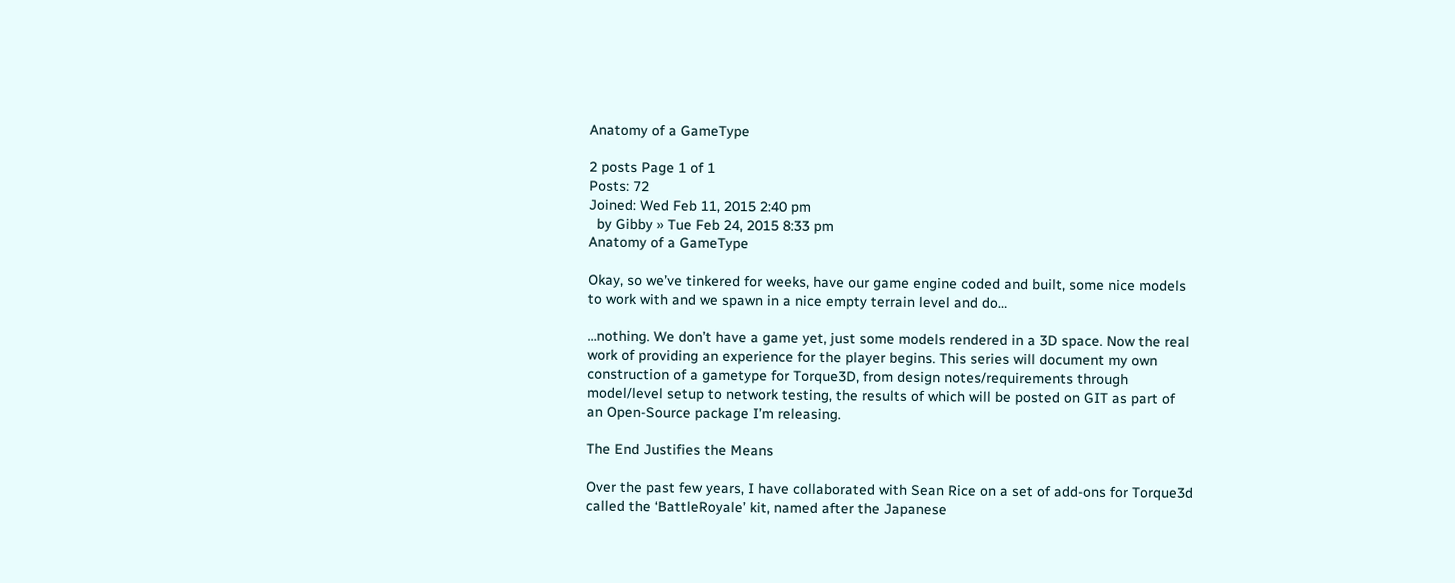Anatomy of a GameType

2 posts Page 1 of 1
Posts: 72
Joined: Wed Feb 11, 2015 2:40 pm
  by Gibby » Tue Feb 24, 2015 8:33 pm
Anatomy of a GameType

Okay, so we’ve tinkered for weeks, have our game engine coded and built, some nice models to work with and we spawn in a nice empty terrain level and do…

…nothing. We don’t have a game yet, just some models rendered in a 3D space. Now the real work of providing an experience for the player begins. This series will document my own construction of a gametype for Torque3D, from design notes/requirements through model/level setup to network testing, the results of which will be posted on GIT as part of an Open-Source package I’m releasing.

The End Justifies the Means

Over the past few years, I have collaborated with Sean Rice on a set of add-ons for Torque3d called the ‘BattleRoyale’ kit, named after the Japanese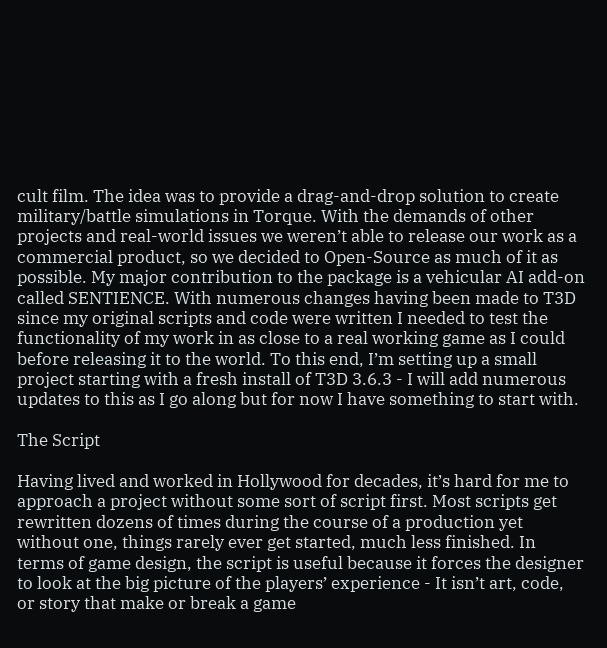cult film. The idea was to provide a drag-and-drop solution to create military/battle simulations in Torque. With the demands of other projects and real-world issues we weren’t able to release our work as a commercial product, so we decided to Open-Source as much of it as possible. My major contribution to the package is a vehicular AI add-on called SENTIENCE. With numerous changes having been made to T3D since my original scripts and code were written I needed to test the functionality of my work in as close to a real working game as I could before releasing it to the world. To this end, I’m setting up a small project starting with a fresh install of T3D 3.6.3 - I will add numerous updates to this as I go along but for now I have something to start with.

The Script

Having lived and worked in Hollywood for decades, it’s hard for me to approach a project without some sort of script first. Most scripts get rewritten dozens of times during the course of a production yet without one, things rarely ever get started, much less finished. In terms of game design, the script is useful because it forces the designer to look at the big picture of the players’ experience - It isn’t art, code, or story that make or break a game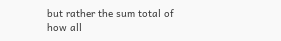but rather the sum total of how all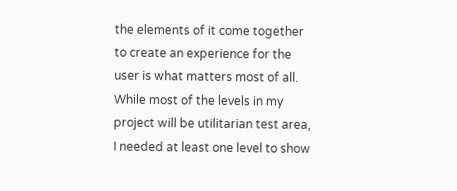the elements of it come together to create an experience for the user is what matters most of all. While most of the levels in my project will be utilitarian test area, I needed at least one level to show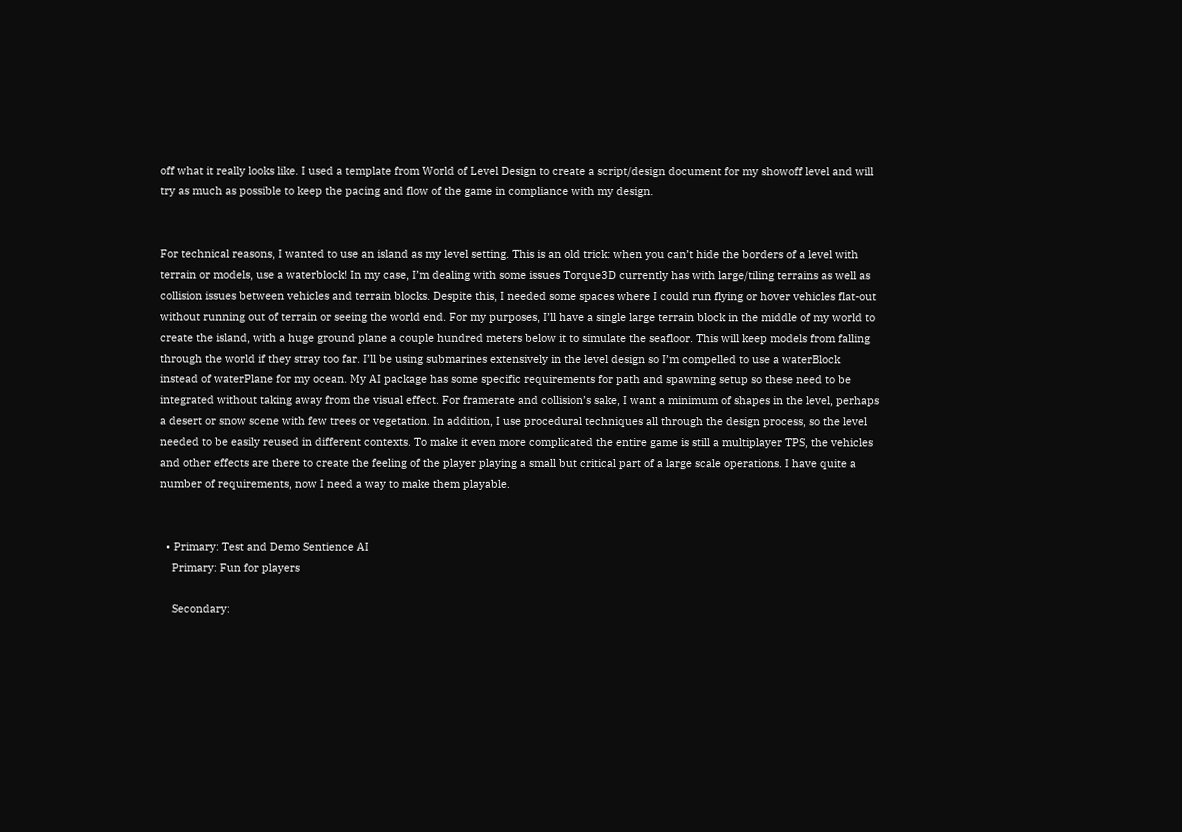off what it really looks like. I used a template from World of Level Design to create a script/design document for my showoff level and will try as much as possible to keep the pacing and flow of the game in compliance with my design.


For technical reasons, I wanted to use an island as my level setting. This is an old trick: when you can’t hide the borders of a level with terrain or models, use a waterblock! In my case, I’m dealing with some issues Torque3D currently has with large/tiling terrains as well as collision issues between vehicles and terrain blocks. Despite this, I needed some spaces where I could run flying or hover vehicles flat-out without running out of terrain or seeing the world end. For my purposes, I’ll have a single large terrain block in the middle of my world to create the island, with a huge ground plane a couple hundred meters below it to simulate the seafloor. This will keep models from falling through the world if they stray too far. I’ll be using submarines extensively in the level design so I’m compelled to use a waterBlock instead of waterPlane for my ocean. My AI package has some specific requirements for path and spawning setup so these need to be integrated without taking away from the visual effect. For framerate and collision’s sake, I want a minimum of shapes in the level, perhaps a desert or snow scene with few trees or vegetation. In addition, I use procedural techniques all through the design process, so the level needed to be easily reused in different contexts. To make it even more complicated the entire game is still a multiplayer TPS, the vehicles and other effects are there to create the feeling of the player playing a small but critical part of a large scale operations. I have quite a number of requirements, now I need a way to make them playable.


  • Primary: Test and Demo Sentience AI
    Primary: Fun for players

    Secondary: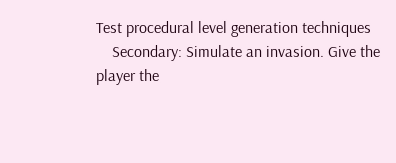Test procedural level generation techniques
    Secondary: Simulate an invasion. Give the player the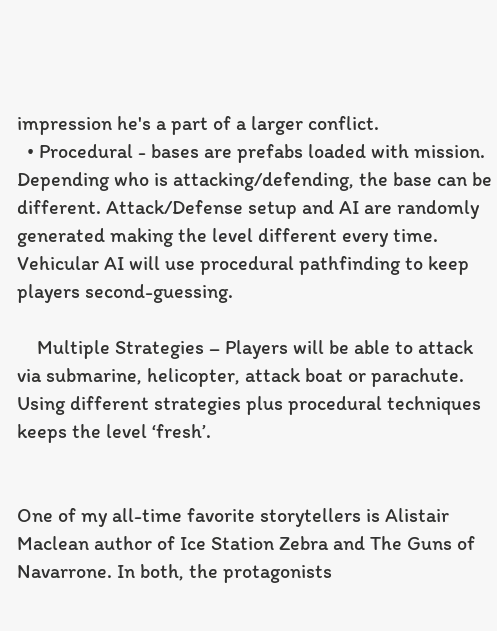impression he's a part of a larger conflict.
  • Procedural - bases are prefabs loaded with mission. Depending who is attacking/defending, the base can be different. Attack/Defense setup and AI are randomly generated making the level different every time. Vehicular AI will use procedural pathfinding to keep players second-guessing.

    Multiple Strategies – Players will be able to attack via submarine, helicopter, attack boat or parachute. Using different strategies plus procedural techniques keeps the level ‘fresh’.


One of my all-time favorite storytellers is Alistair Maclean author of Ice Station Zebra and The Guns of Navarrone. In both, the protagonists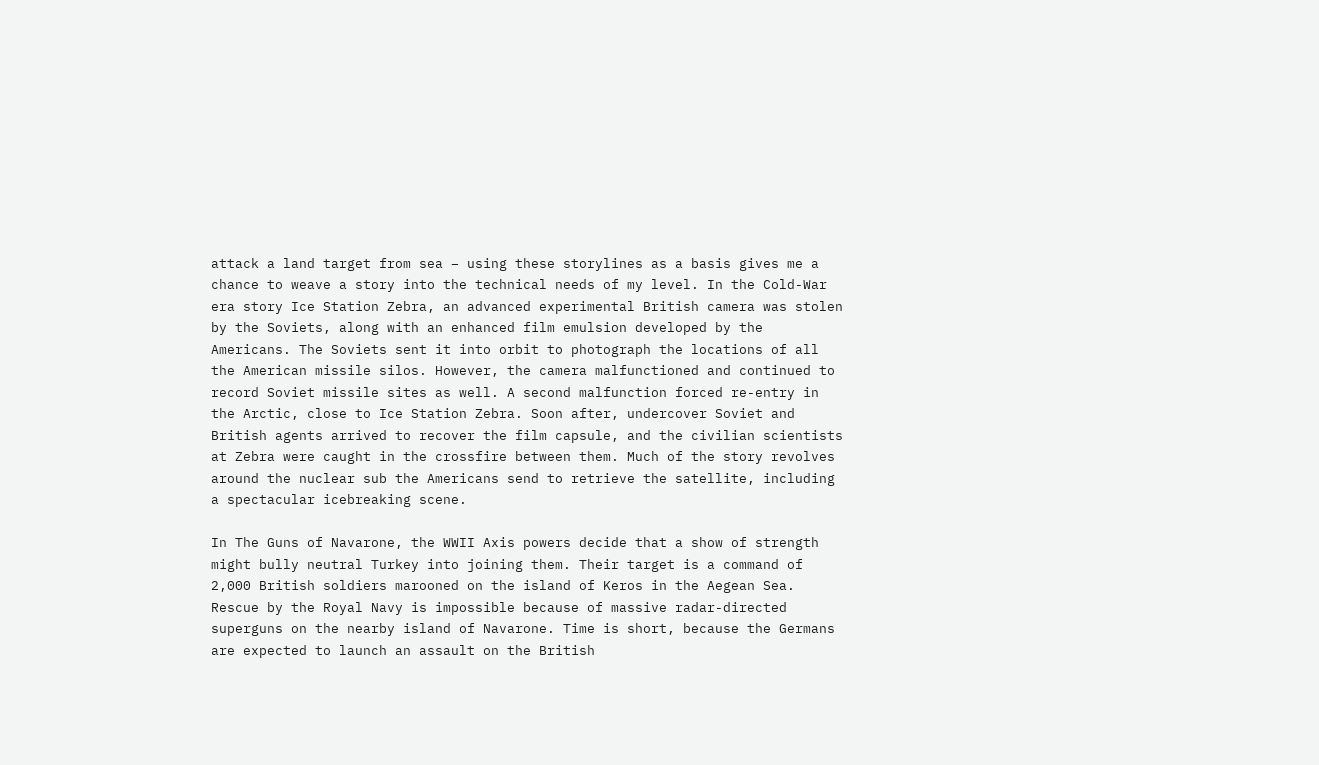attack a land target from sea – using these storylines as a basis gives me a chance to weave a story into the technical needs of my level. In the Cold-War era story Ice Station Zebra, an advanced experimental British camera was stolen by the Soviets, along with an enhanced film emulsion developed by the Americans. The Soviets sent it into orbit to photograph the locations of all the American missile silos. However, the camera malfunctioned and continued to record Soviet missile sites as well. A second malfunction forced re-entry in the Arctic, close to Ice Station Zebra. Soon after, undercover Soviet and British agents arrived to recover the film capsule, and the civilian scientists at Zebra were caught in the crossfire between them. Much of the story revolves around the nuclear sub the Americans send to retrieve the satellite, including a spectacular icebreaking scene.

In The Guns of Navarone, the WWII Axis powers decide that a show of strength might bully neutral Turkey into joining them. Their target is a command of 2,000 British soldiers marooned on the island of Keros in the Aegean Sea. Rescue by the Royal Navy is impossible because of massive radar-directed superguns on the nearby island of Navarone. Time is short, because the Germans are expected to launch an assault on the British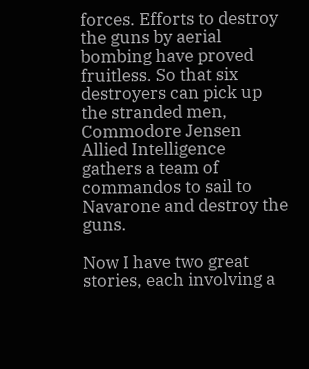forces. Efforts to destroy the guns by aerial bombing have proved fruitless. So that six destroyers can pick up the stranded men, Commodore Jensen Allied Intelligence gathers a team of commandos to sail to Navarone and destroy the guns.

Now I have two great stories, each involving a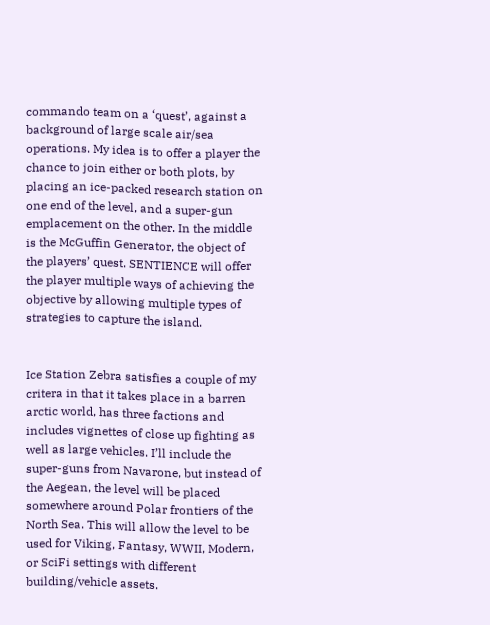commando team on a ‘quest’, against a background of large scale air/sea operations. My idea is to offer a player the chance to join either or both plots, by placing an ice-packed research station on one end of the level, and a super-gun emplacement on the other. In the middle is the McGuffin Generator, the object of the players’ quest. SENTIENCE will offer the player multiple ways of achieving the objective by allowing multiple types of strategies to capture the island.


Ice Station Zebra satisfies a couple of my critera in that it takes place in a barren arctic world, has three factions and includes vignettes of close up fighting as well as large vehicles. I’ll include the super-guns from Navarone, but instead of the Aegean, the level will be placed somewhere around Polar frontiers of the North Sea. This will allow the level to be used for Viking, Fantasy, WWII, Modern, or SciFi settings with different building/vehicle assets.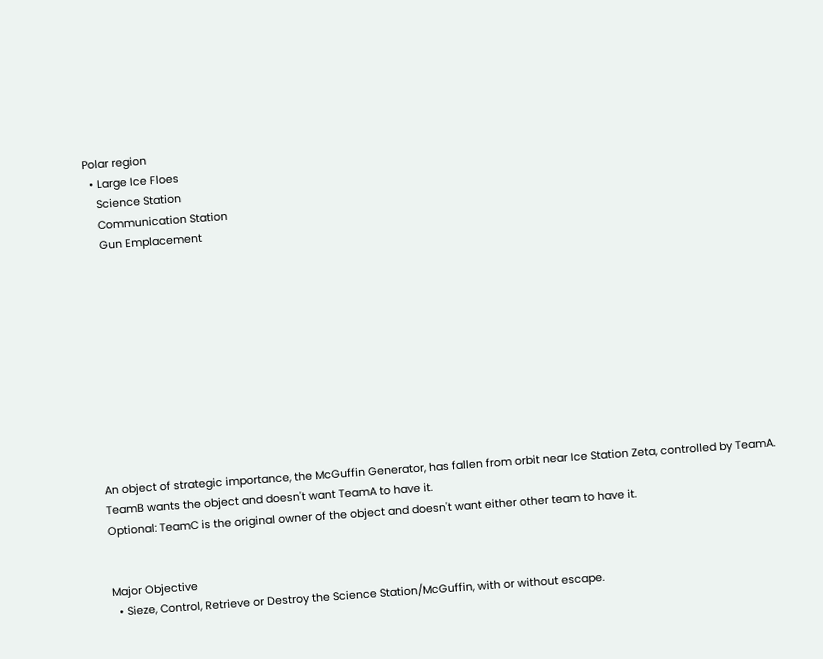Polar region
  • Large Ice Floes
    Science Station
    Communication Station
    Gun Emplacement











An object of strategic importance, the McGuffin Generator, has fallen from orbit near Ice Station Zeta, controlled by TeamA.
TeamB wants the object and doesn't want TeamA to have it.
Optional: TeamC is the original owner of the object and doesn't want either other team to have it.


Major Objective
  • Sieze, Control, Retrieve or Destroy the Science Station/McGuffin, with or without escape.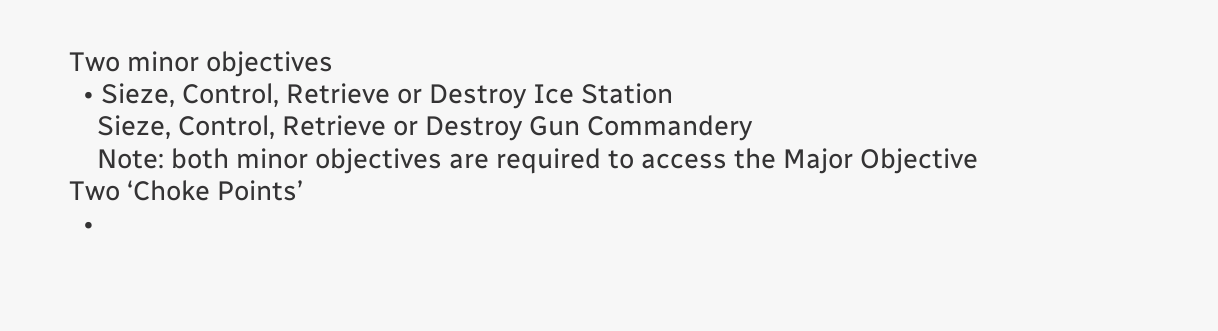Two minor objectives
  • Sieze, Control, Retrieve or Destroy Ice Station
    Sieze, Control, Retrieve or Destroy Gun Commandery
    Note: both minor objectives are required to access the Major Objective
Two ‘Choke Points’
  •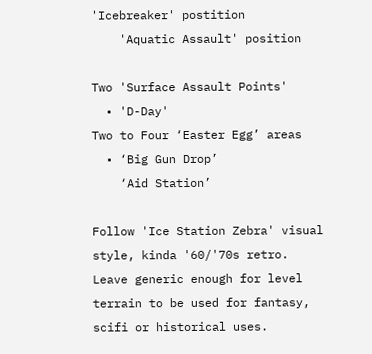'Icebreaker' postition
    'Aquatic Assault' position

Two 'Surface Assault Points'
  • 'D-Day'
Two to Four ‘Easter Egg’ areas
  • ‘Big Gun Drop’
    ‘Aid Station’

Follow 'Ice Station Zebra' visual style, kinda '60/'70s retro. Leave generic enough for level terrain to be used for fantasy, scifi or historical uses.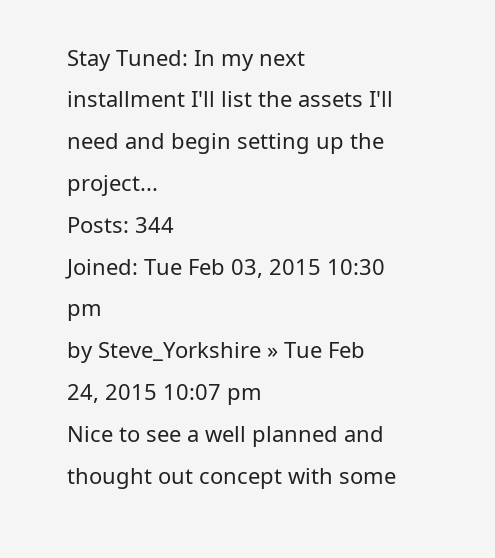Stay Tuned: In my next installment I'll list the assets I'll need and begin setting up the project...
Posts: 344
Joined: Tue Feb 03, 2015 10:30 pm
by Steve_Yorkshire » Tue Feb 24, 2015 10:07 pm
Nice to see a well planned and thought out concept with some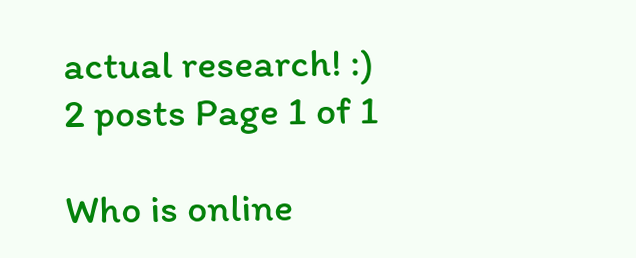actual research! :)
2 posts Page 1 of 1

Who is online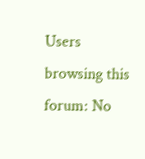Users browsing this forum: No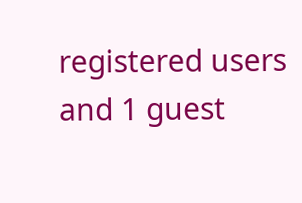registered users and 1 guest